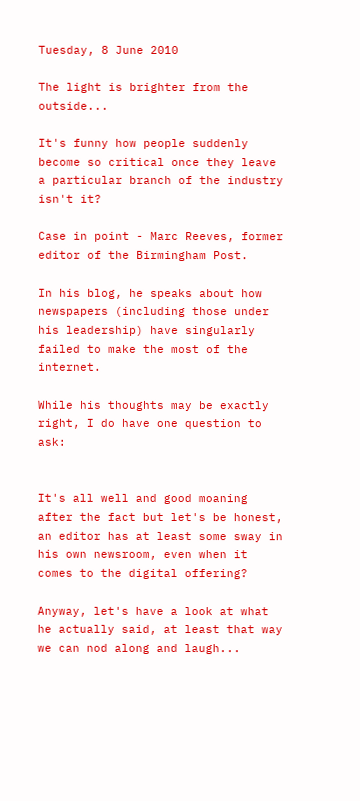Tuesday, 8 June 2010

The light is brighter from the outside...

It's funny how people suddenly become so critical once they leave a particular branch of the industry isn't it?

Case in point - Marc Reeves, former editor of the Birmingham Post.

In his blog, he speaks about how newspapers (including those under his leadership) have singularly failed to make the most of the internet.

While his thoughts may be exactly right, I do have one question to ask:


It's all well and good moaning after the fact but let's be honest, an editor has at least some sway in his own newsroom, even when it comes to the digital offering?

Anyway, let's have a look at what he actually said, at least that way we can nod along and laugh...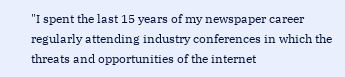"I spent the last 15 years of my newspaper career regularly attending industry conferences in which the threats and opportunities of the internet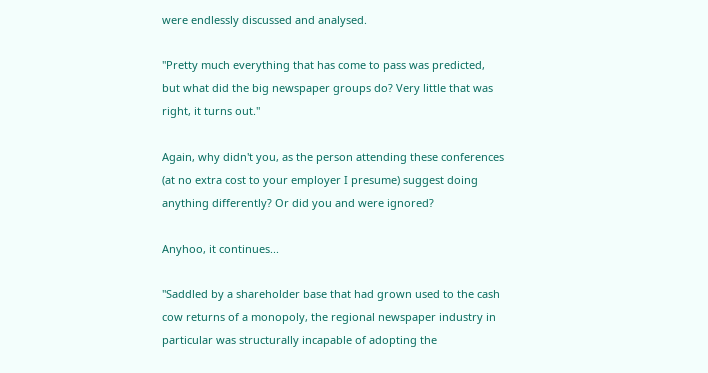were endlessly discussed and analysed.

"Pretty much everything that has come to pass was predicted, but what did the big newspaper groups do? Very little that was right, it turns out."

Again, why didn't you, as the person attending these conferences (at no extra cost to your employer I presume) suggest doing anything differently? Or did you and were ignored?

Anyhoo, it continues...

"Saddled by a shareholder base that had grown used to the cash cow returns of a monopoly, the regional newspaper industry in particular was structurally incapable of adopting the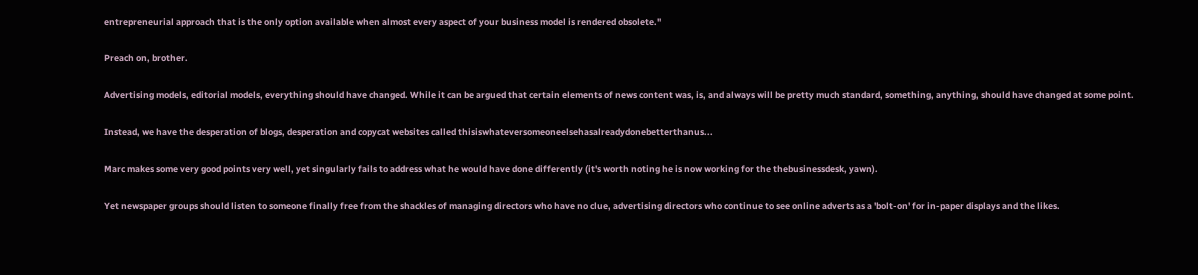entrepreneurial approach that is the only option available when almost every aspect of your business model is rendered obsolete."

Preach on, brother.

Advertising models, editorial models, everything should have changed. While it can be argued that certain elements of news content was, is, and always will be pretty much standard, something, anything, should have changed at some point.

Instead, we have the desperation of blogs, desperation and copycat websites called thisiswhateversomeoneelsehasalreadydonebetterthanus...

Marc makes some very good points very well, yet singularly fails to address what he would have done differently (it's worth noting he is now working for the thebusinessdesk, yawn).

Yet newspaper groups should listen to someone finally free from the shackles of managing directors who have no clue, advertising directors who continue to see online adverts as a 'bolt-on' for in-paper displays and the likes.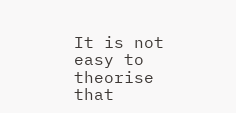It is not easy to theorise that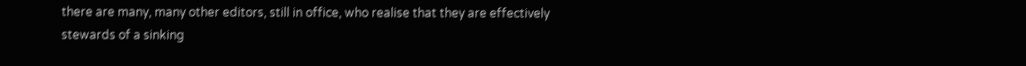there are many, many other editors, still in office, who realise that they are effectively stewards of a sinking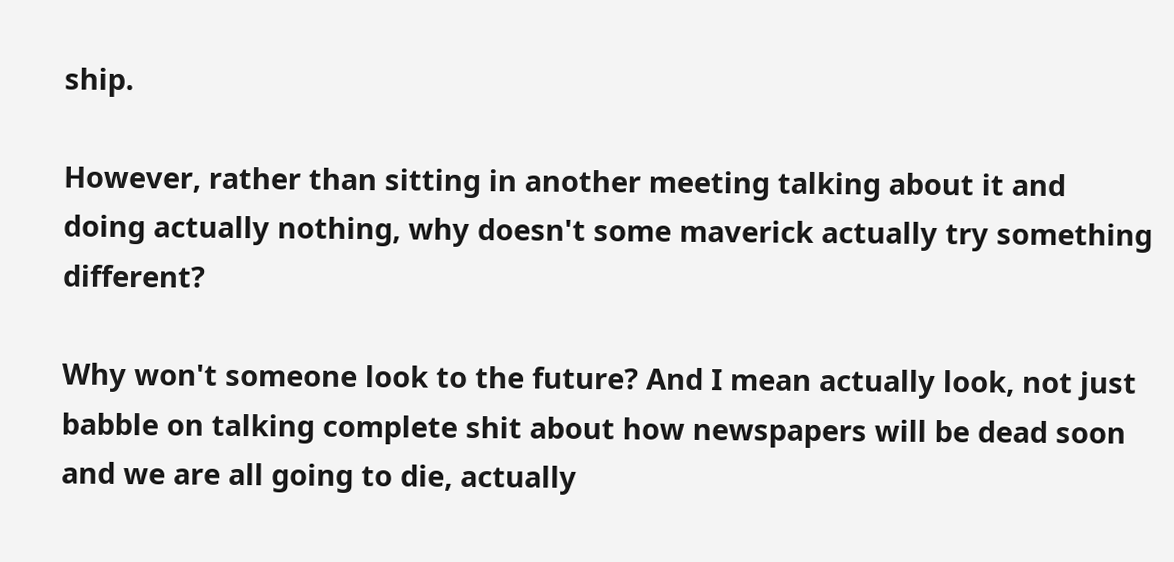ship.

However, rather than sitting in another meeting talking about it and doing actually nothing, why doesn't some maverick actually try something different?

Why won't someone look to the future? And I mean actually look, not just babble on talking complete shit about how newspapers will be dead soon and we are all going to die, actually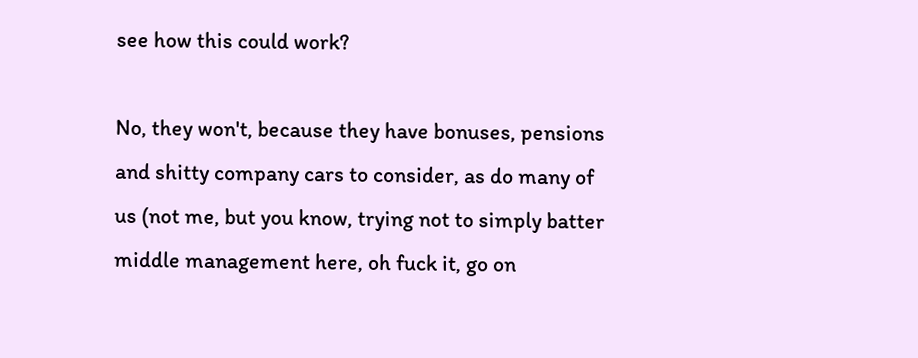see how this could work?

No, they won't, because they have bonuses, pensions and shitty company cars to consider, as do many of us (not me, but you know, trying not to simply batter middle management here, oh fuck it, go on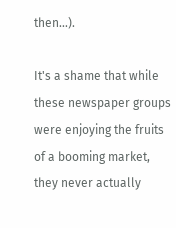then...).

It's a shame that while these newspaper groups were enjoying the fruits of a booming market, they never actually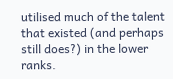utilised much of the talent that existed (and perhaps still does?) in the lower ranks.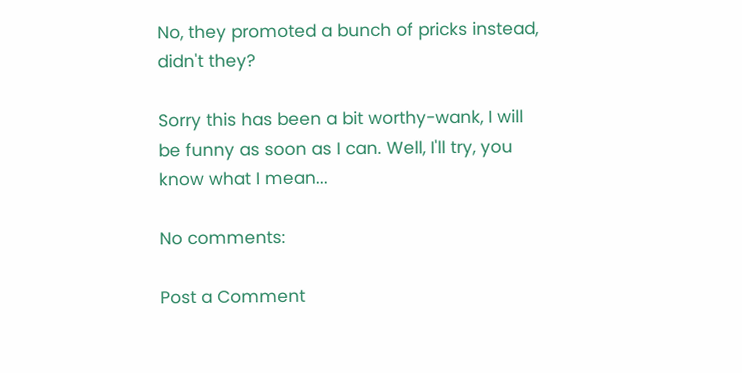No, they promoted a bunch of pricks instead, didn't they?

Sorry this has been a bit worthy-wank, I will be funny as soon as I can. Well, I'll try, you know what I mean...

No comments:

Post a Comment